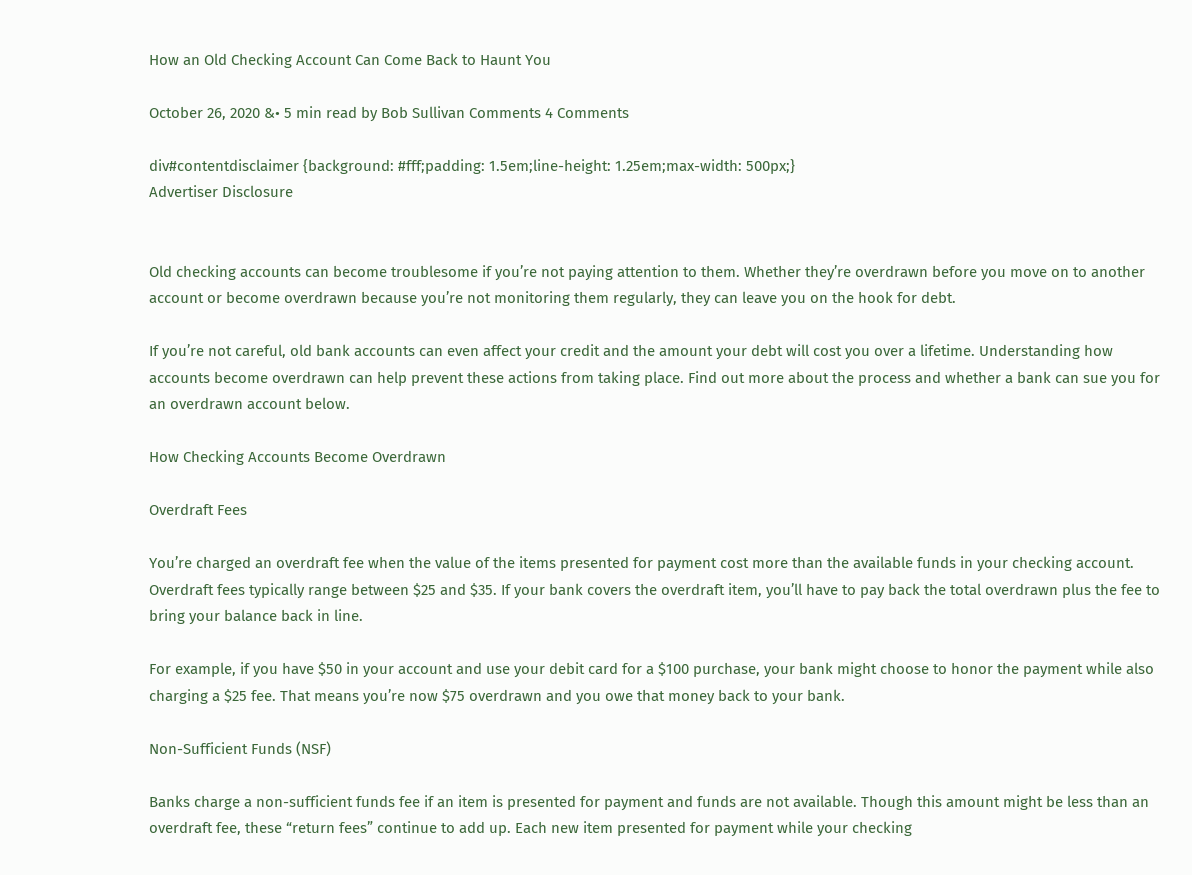How an Old Checking Account Can Come Back to Haunt You

October 26, 2020 &• 5 min read by Bob Sullivan Comments 4 Comments

div#contentdisclaimer {background: #fff;padding: 1.5em;line-height: 1.25em;max-width: 500px;}
Advertiser Disclosure


Old checking accounts can become troublesome if you’re not paying attention to them. Whether they’re overdrawn before you move on to another account or become overdrawn because you’re not monitoring them regularly, they can leave you on the hook for debt.

If you’re not careful, old bank accounts can even affect your credit and the amount your debt will cost you over a lifetime. Understanding how accounts become overdrawn can help prevent these actions from taking place. Find out more about the process and whether a bank can sue you for an overdrawn account below.

How Checking Accounts Become Overdrawn

Overdraft Fees

You’re charged an overdraft fee when the value of the items presented for payment cost more than the available funds in your checking account. Overdraft fees typically range between $25 and $35. If your bank covers the overdraft item, you’ll have to pay back the total overdrawn plus the fee to bring your balance back in line.

For example, if you have $50 in your account and use your debit card for a $100 purchase, your bank might choose to honor the payment while also charging a $25 fee. That means you’re now $75 overdrawn and you owe that money back to your bank.

Non-Sufficient Funds (NSF)

Banks charge a non-sufficient funds fee if an item is presented for payment and funds are not available. Though this amount might be less than an overdraft fee, these “return fees” continue to add up. Each new item presented for payment while your checking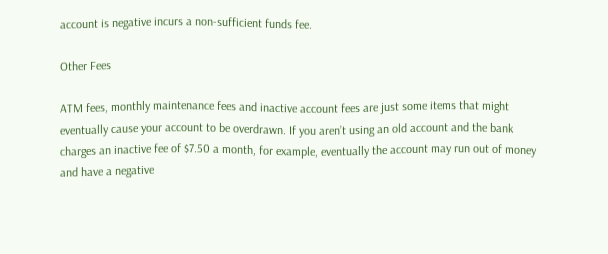account is negative incurs a non-sufficient funds fee.

Other Fees

ATM fees, monthly maintenance fees and inactive account fees are just some items that might eventually cause your account to be overdrawn. If you aren’t using an old account and the bank charges an inactive fee of $7.50 a month, for example, eventually the account may run out of money and have a negative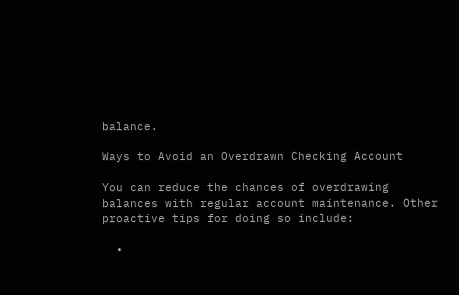balance.

Ways to Avoid an Overdrawn Checking Account

You can reduce the chances of overdrawing balances with regular account maintenance. Other proactive tips for doing so include:

  •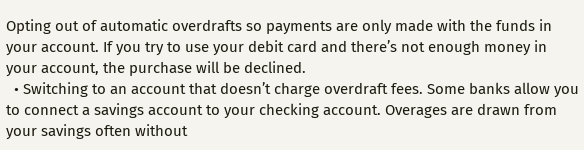Opting out of automatic overdrafts so payments are only made with the funds in your account. If you try to use your debit card and there’s not enough money in your account, the purchase will be declined.
  • Switching to an account that doesn’t charge overdraft fees. Some banks allow you to connect a savings account to your checking account. Overages are drawn from your savings often without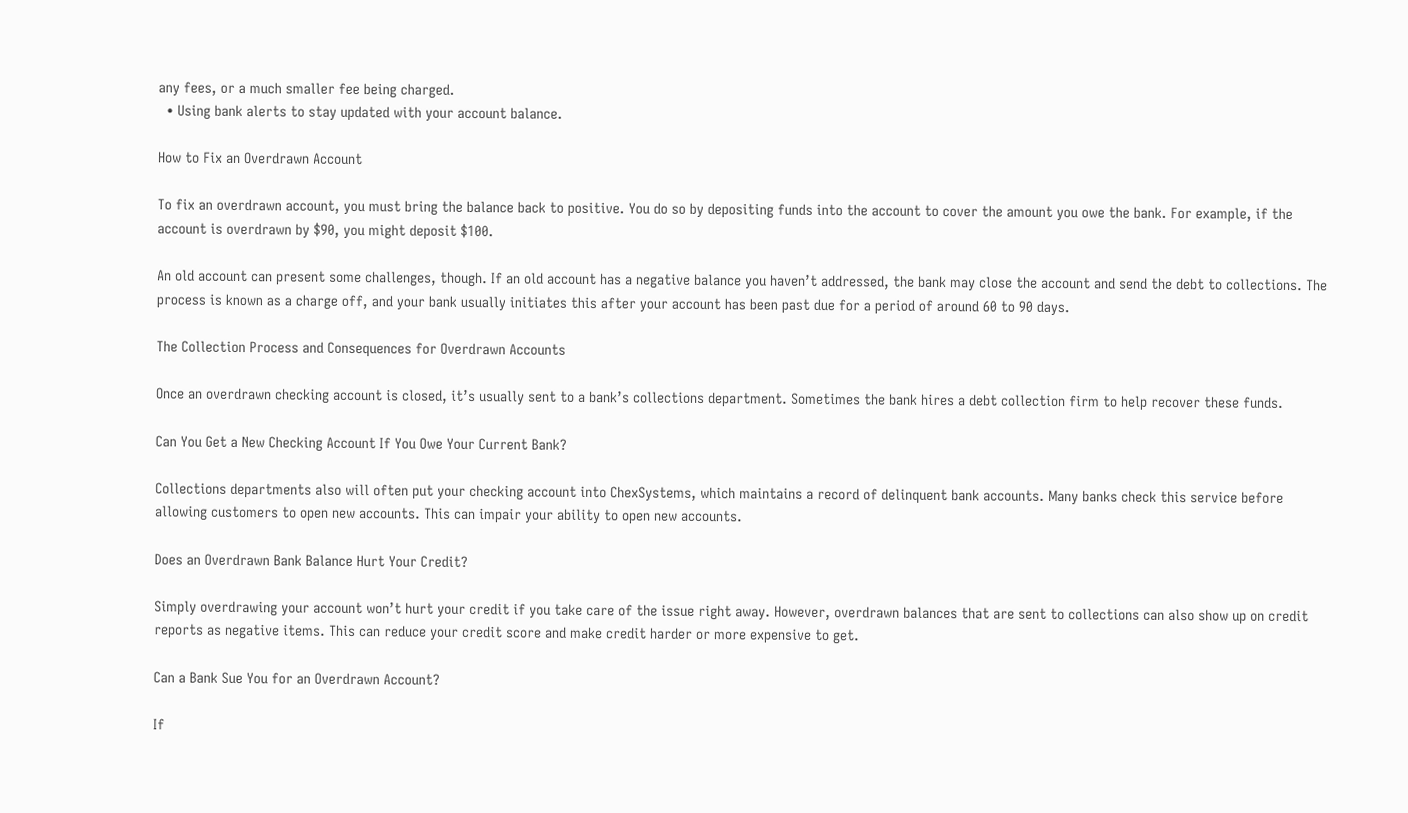any fees, or a much smaller fee being charged.
  • Using bank alerts to stay updated with your account balance.

How to Fix an Overdrawn Account

To fix an overdrawn account, you must bring the balance back to positive. You do so by depositing funds into the account to cover the amount you owe the bank. For example, if the account is overdrawn by $90, you might deposit $100.

An old account can present some challenges, though. If an old account has a negative balance you haven’t addressed, the bank may close the account and send the debt to collections. The process is known as a charge off, and your bank usually initiates this after your account has been past due for a period of around 60 to 90 days.

The Collection Process and Consequences for Overdrawn Accounts

Once an overdrawn checking account is closed, it’s usually sent to a bank’s collections department. Sometimes the bank hires a debt collection firm to help recover these funds.

Can You Get a New Checking Account If You Owe Your Current Bank?

Collections departments also will often put your checking account into ChexSystems, which maintains a record of delinquent bank accounts. Many banks check this service before allowing customers to open new accounts. This can impair your ability to open new accounts.

Does an Overdrawn Bank Balance Hurt Your Credit?

Simply overdrawing your account won’t hurt your credit if you take care of the issue right away. However, overdrawn balances that are sent to collections can also show up on credit reports as negative items. This can reduce your credit score and make credit harder or more expensive to get.

Can a Bank Sue You for an Overdrawn Account?

If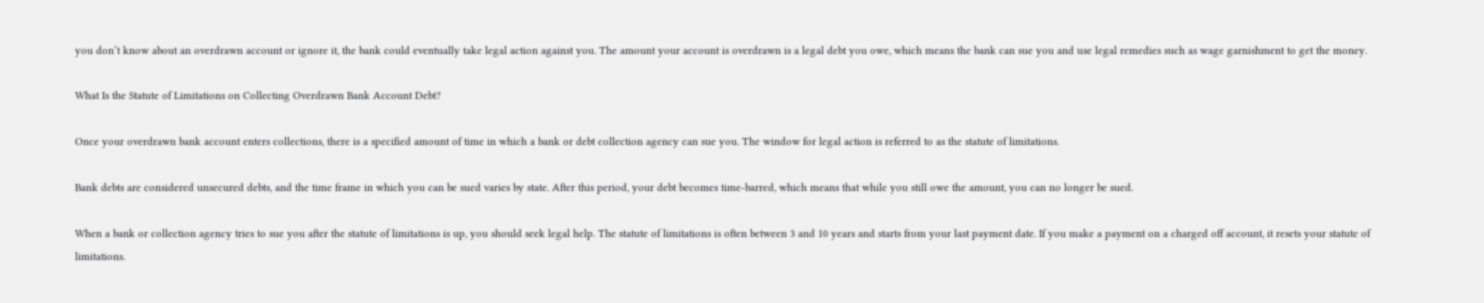you don’t know about an overdrawn account or ignore it, the bank could eventually take legal action against you. The amount your account is overdrawn is a legal debt you owe, which means the bank can sue you and use legal remedies such as wage garnishment to get the money.

What Is the Statute of Limitations on Collecting Overdrawn Bank Account Debt?

Once your overdrawn bank account enters collections, there is a specified amount of time in which a bank or debt collection agency can sue you. The window for legal action is referred to as the statute of limitations.

Bank debts are considered unsecured debts, and the time frame in which you can be sued varies by state. After this period, your debt becomes time-barred, which means that while you still owe the amount, you can no longer be sued.

When a bank or collection agency tries to sue you after the statute of limitations is up, you should seek legal help. The statute of limitations is often between 3 and 10 years and starts from your last payment date. If you make a payment on a charged off account, it resets your statute of limitations.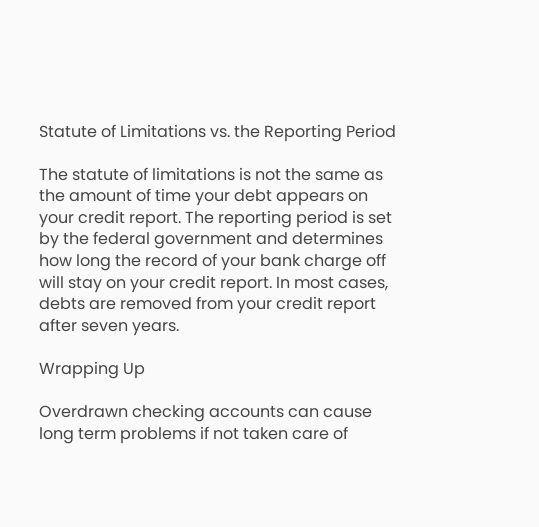Statute of Limitations vs. the Reporting Period

The statute of limitations is not the same as the amount of time your debt appears on your credit report. The reporting period is set by the federal government and determines how long the record of your bank charge off will stay on your credit report. In most cases, debts are removed from your credit report after seven years.

Wrapping Up

Overdrawn checking accounts can cause long term problems if not taken care of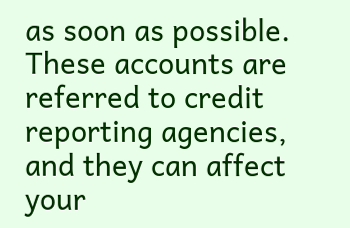as soon as possible. These accounts are referred to credit reporting agencies, and they can affect your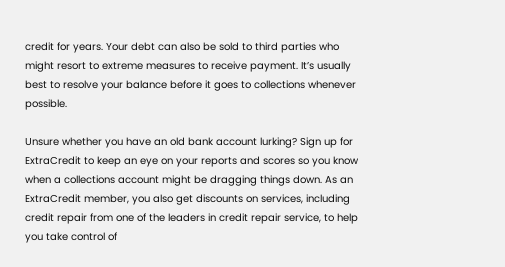credit for years. Your debt can also be sold to third parties who might resort to extreme measures to receive payment. It’s usually best to resolve your balance before it goes to collections whenever possible.

Unsure whether you have an old bank account lurking? Sign up for ExtraCredit to keep an eye on your reports and scores so you know when a collections account might be dragging things down. As an ExtraCredit member, you also get discounts on services, including credit repair from one of the leaders in credit repair service, to help you take control of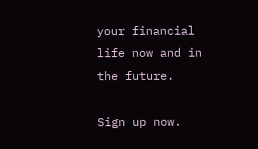your financial life now and in the future.

Sign up now.